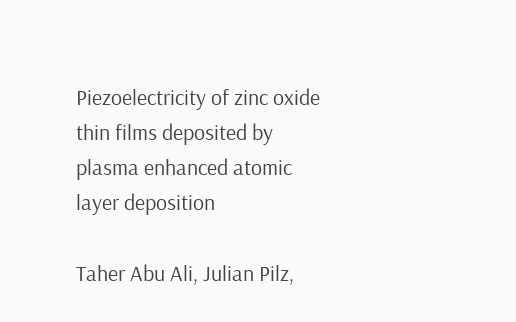Piezoelectricity of zinc oxide thin films deposited by plasma enhanced atomic layer deposition

Taher Abu Ali, Julian Pilz,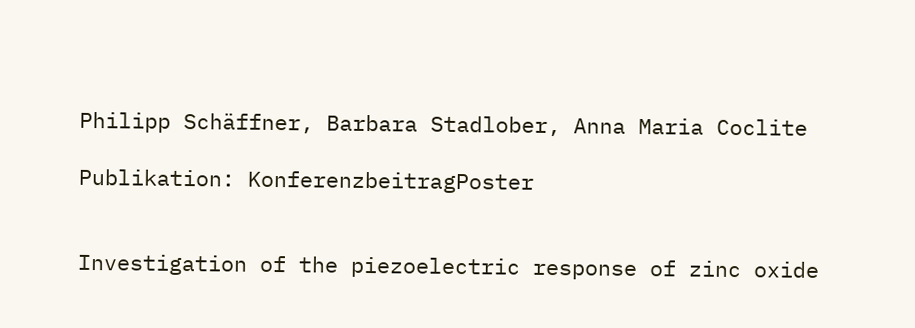Philipp Schäffner, Barbara Stadlober, Anna Maria Coclite

Publikation: KonferenzbeitragPoster


Investigation of the piezoelectric response of zinc oxide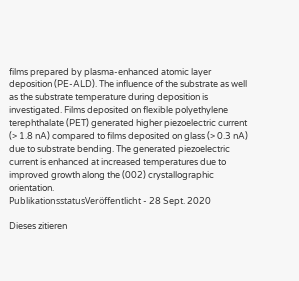films prepared by plasma-enhanced atomic layer deposition (PE-ALD). The influence of the substrate as well as the substrate temperature during deposition is investigated. Films deposited on flexible polyethylene terephthalate (PET) generated higher piezoelectric current (> 1.8 nA) compared to films deposited on glass (> 0.3 nA) due to substrate bending. The generated piezoelectric current is enhanced at increased temperatures due to improved growth along the (002) crystallographic orientation.
PublikationsstatusVeröffentlicht - 28 Sept. 2020

Dieses zitieren